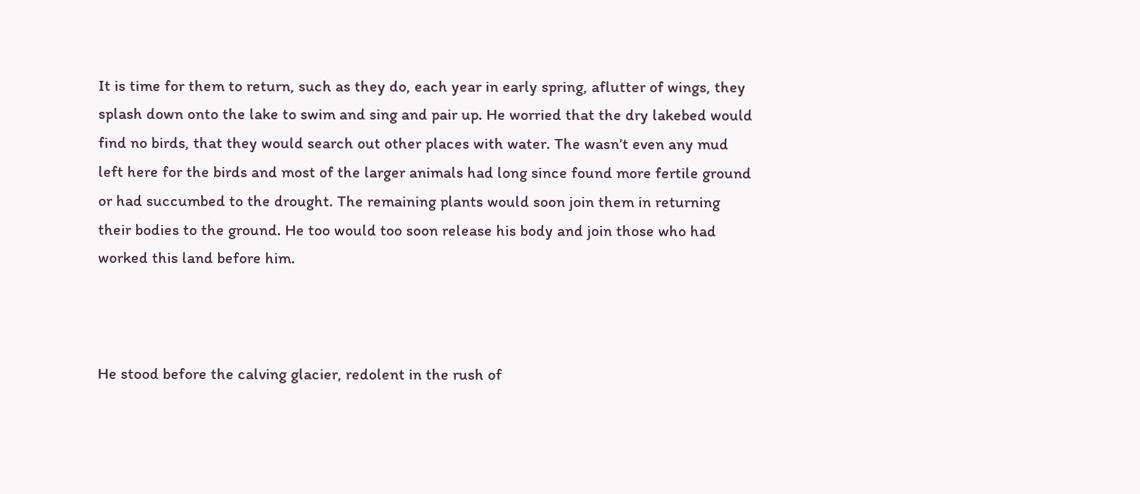It is time for them to return, such as they do, each year in early spring, aflutter of wings, they splash down onto the lake to swim and sing and pair up. He worried that the dry lakebed would find no birds, that they would search out other places with water. The wasn’t even any mud left here for the birds and most of the larger animals had long since found more fertile ground or had succumbed to the drought. The remaining plants would soon join them in returning their bodies to the ground. He too would too soon release his body and join those who had worked this land before him.



He stood before the calving glacier, redolent in the rush of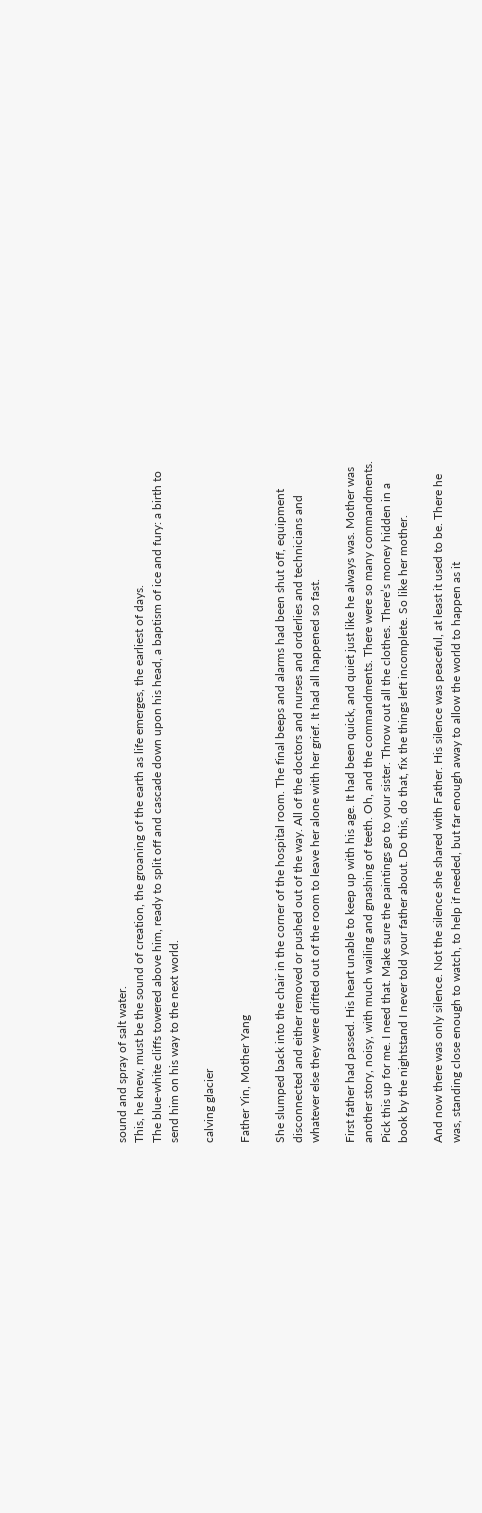sound and spray of salt water.
This, he knew, must be the sound of creation, the groaning of the earth as life emerges, the earliest of days.
The blue-white cliffs towered above him, ready to split off and cascade down upon his head, a baptism of ice and fury: a birth to send him on his way to the next world.

calving glacier

Father Yin, Mother Yang

She slumped back into the chair in the corner of the hospital room. The final beeps and alarms had been shut off, equipment disconnected and either removed or pushed out of the way. All of the doctors and nurses and orderlies and technicians and whatever else they were drifted out of the room to leave her alone with her grief. It had all happened so fast.

First father had passed. His heart unable to keep up with his age. It had been quick, and quiet just like he always was. Mother was another story, noisy, with much wailing and gnashing of teeth. Oh, and the commandments. There were so many commandments. Pick this up for me. I need that. Make sure the paintings go to your sister. Throw out all the clothes. There’s money hidden in a book by the nightstand I never told your father about. Do this, do that, fix the things left incomplete. So like her mother.

And now there was only silence. Not the silence she shared with Father. His silence was peaceful, at least it used to be. There he was, standing close enough to watch, to help if needed, but far enough away to allow the world to happen as it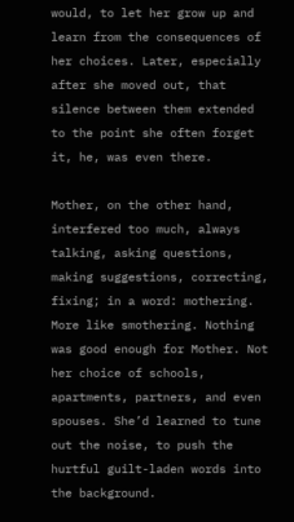would, to let her grow up and learn from the consequences of her choices. Later, especially after she moved out, that silence between them extended to the point she often forget it, he, was even there.

Mother, on the other hand, interfered too much, always talking, asking questions, making suggestions, correcting, fixing; in a word: mothering. More like smothering. Nothing was good enough for Mother. Not her choice of schools, apartments, partners, and even spouses. She’d learned to tune out the noise, to push the hurtful guilt-laden words into the background.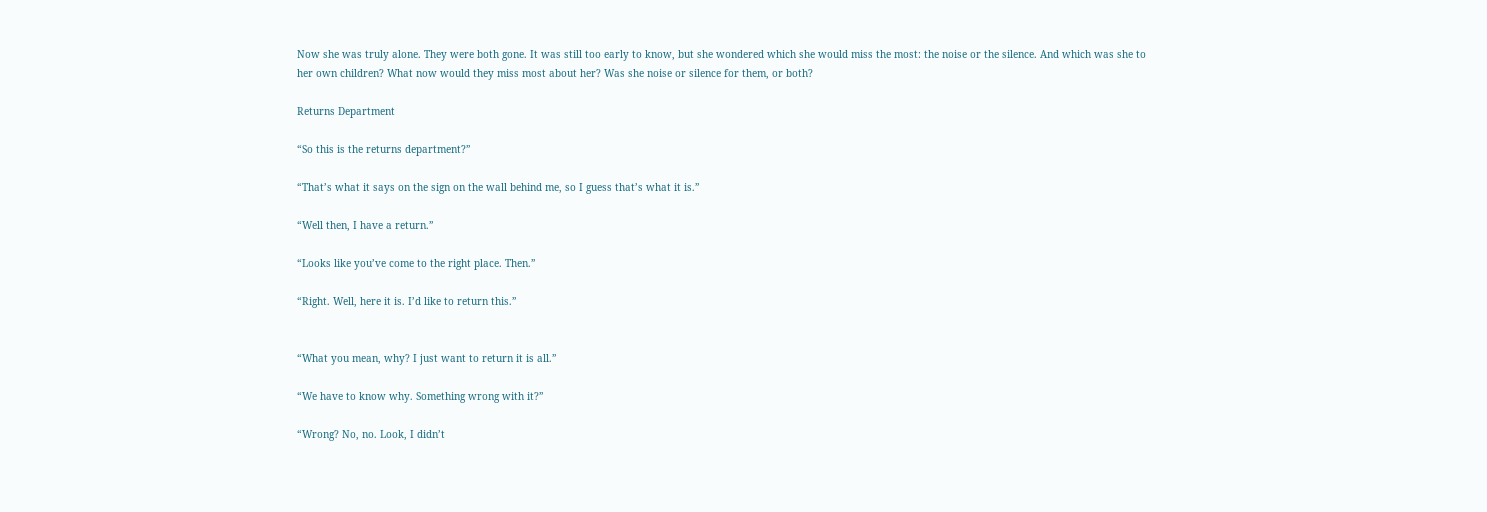Now she was truly alone. They were both gone. It was still too early to know, but she wondered which she would miss the most: the noise or the silence. And which was she to her own children? What now would they miss most about her? Was she noise or silence for them, or both?

Returns Department

“So this is the returns department?”

“That’s what it says on the sign on the wall behind me, so I guess that’s what it is.”

“Well then, I have a return.”

“Looks like you’ve come to the right place. Then.”

“Right. Well, here it is. I’d like to return this.”


“What you mean, why? I just want to return it is all.”

“We have to know why. Something wrong with it?”

“Wrong? No, no. Look, I didn’t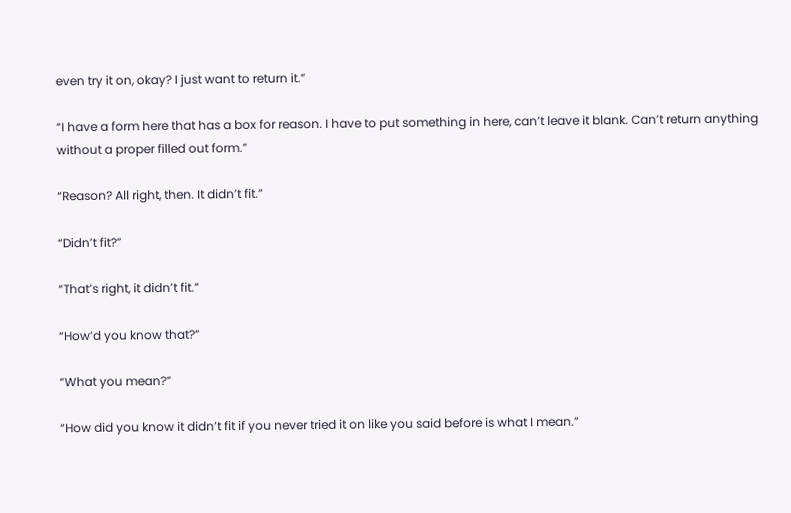even try it on, okay? I just want to return it.”

“I have a form here that has a box for reason. I have to put something in here, can’t leave it blank. Can’t return anything without a proper filled out form.”

“Reason? All right, then. It didn’t fit.”

“Didn’t fit?”

“That’s right, it didn’t fit.”

“How’d you know that?”

“What you mean?”

“How did you know it didn’t fit if you never tried it on like you said before is what I mean.”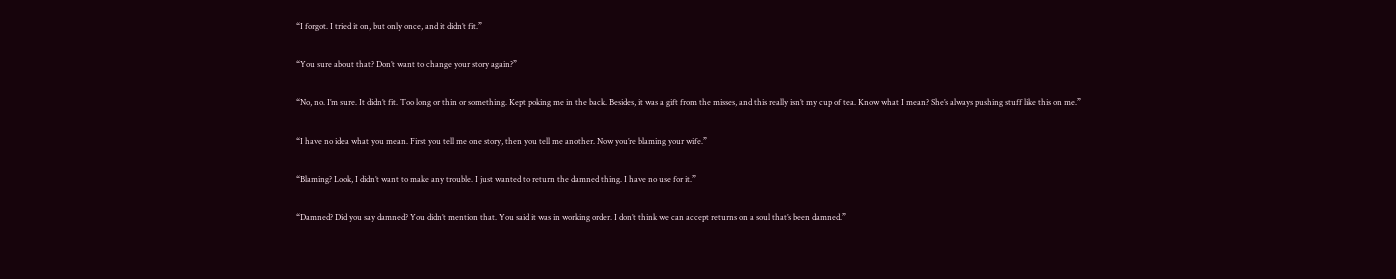“I forgot. I tried it on, but only once, and it didn’t fit.”

“You sure about that? Don’t want to change your story again?”

“No, no. I’m sure. It didn’t fit. Too long or thin or something. Kept poking me in the back. Besides, it was a gift from the misses, and this really isn’t my cup of tea. Know what I mean? She’s always pushing stuff like this on me.”

“I have no idea what you mean. First you tell me one story, then you tell me another. Now you’re blaming your wife.”

“Blaming? Look, I didn’t want to make any trouble. I just wanted to return the damned thing. I have no use for it.”

“Damned? Did you say damned? You didn’t mention that. You said it was in working order. I don’t think we can accept returns on a soul that’s been damned.”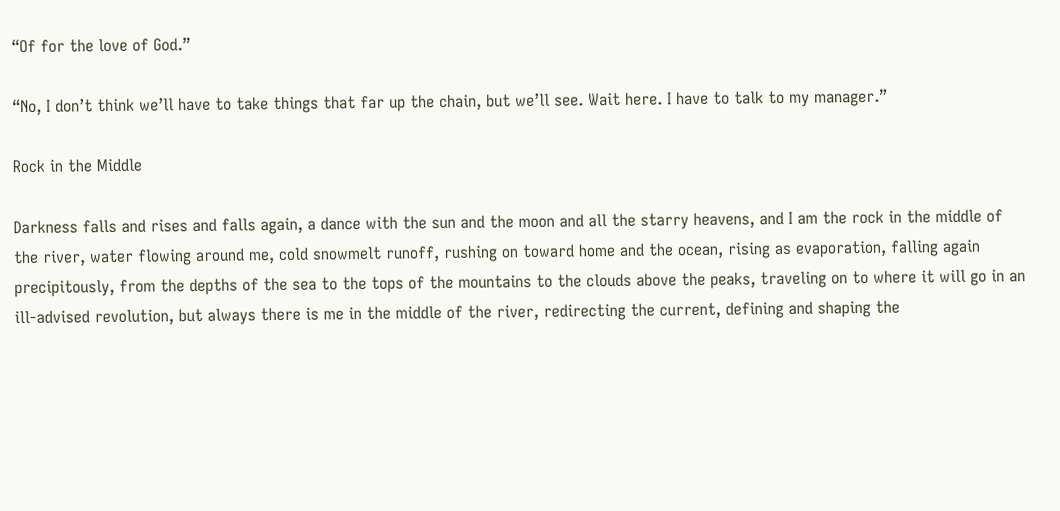“Of for the love of God.”

“No, I don’t think we’ll have to take things that far up the chain, but we’ll see. Wait here. I have to talk to my manager.”

Rock in the Middle

Darkness falls and rises and falls again, a dance with the sun and the moon and all the starry heavens, and I am the rock in the middle of the river, water flowing around me, cold snowmelt runoff, rushing on toward home and the ocean, rising as evaporation, falling again precipitously, from the depths of the sea to the tops of the mountains to the clouds above the peaks, traveling on to where it will go in an ill-advised revolution, but always there is me in the middle of the river, redirecting the current, defining and shaping the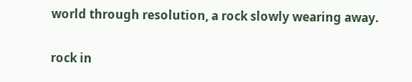world through resolution, a rock slowly wearing away.

rock in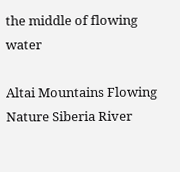the middle of flowing water

Altai Mountains Flowing Nature Siberia River